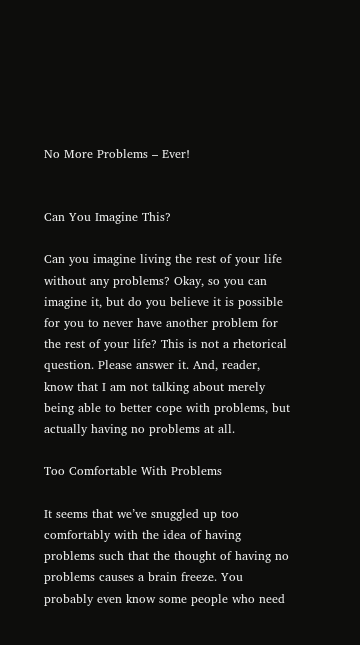No More Problems – Ever!


Can You Imagine This?

Can you imagine living the rest of your life without any problems? Okay, so you can imagine it, but do you believe it is possible for you to never have another problem for the rest of your life? This is not a rhetorical question. Please answer it. And, reader, know that I am not talking about merely being able to better cope with problems, but actually having no problems at all.

Too Comfortable With Problems

It seems that we’ve snuggled up too comfortably with the idea of having problems such that the thought of having no problems causes a brain freeze. You probably even know some people who need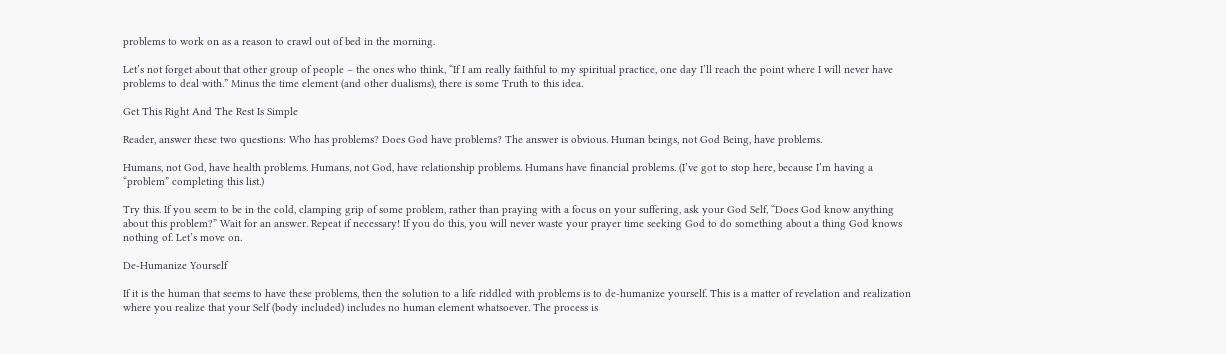problems to work on as a reason to crawl out of bed in the morning.

Let’s not forget about that other group of people – the ones who think, “If I am really faithful to my spiritual practice, one day I’ll reach the point where I will never have problems to deal with.” Minus the time element (and other dualisms), there is some Truth to this idea.

Get This Right And The Rest Is Simple

Reader, answer these two questions: Who has problems? Does God have problems? The answer is obvious. Human beings, not God Being, have problems.

Humans, not God, have health problems. Humans, not God, have relationship problems. Humans have financial problems. (I’ve got to stop here, because I’m having a “problem” completing this list.)

Try this. If you seem to be in the cold, clamping grip of some problem, rather than praying with a focus on your suffering, ask your God Self, “Does God know anything about this problem?” Wait for an answer. Repeat if necessary! If you do this, you will never waste your prayer time seeking God to do something about a thing God knows nothing of. Let’s move on.

De-Humanize Yourself

If it is the human that seems to have these problems, then the solution to a life riddled with problems is to de-humanize yourself. This is a matter of revelation and realization where you realize that your Self (body included) includes no human element whatsoever. The process is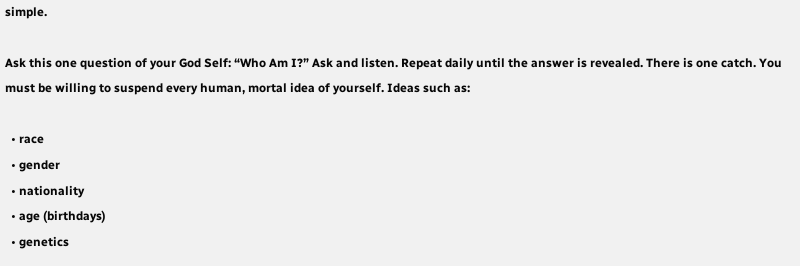simple.

Ask this one question of your God Self: “Who Am I?” Ask and listen. Repeat daily until the answer is revealed. There is one catch. You must be willing to suspend every human, mortal idea of yourself. Ideas such as:

  • race
  • gender
  • nationality
  • age (birthdays)
  • genetics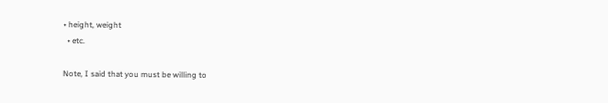• height, weight
  • etc.

Note, I said that you must be willing to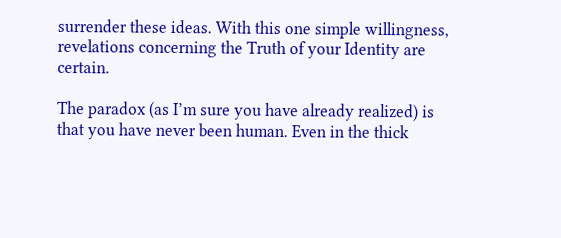surrender these ideas. With this one simple willingness, revelations concerning the Truth of your Identity are certain.

The paradox (as I’m sure you have already realized) is that you have never been human. Even in the thick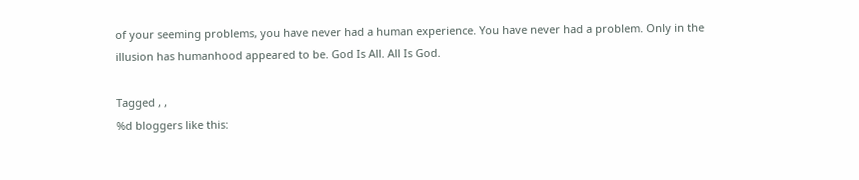of your seeming problems, you have never had a human experience. You have never had a problem. Only in the illusion has humanhood appeared to be. God Is All. All Is God.

Tagged , ,
%d bloggers like this: